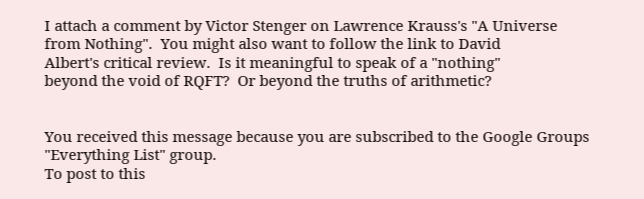I attach a comment by Victor Stenger on Lawrence Krauss's "A Universe
from Nothing".  You might also want to follow the link to David
Albert's critical review.  Is it meaningful to speak of a "nothing"
beyond the void of RQFT?  Or beyond the truths of arithmetic?


You received this message because you are subscribed to the Google Groups
"Everything List" group.
To post to this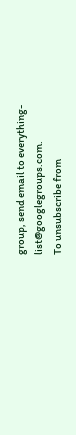group, send email to everything-list@googlegroups.com.
To unsubscribe from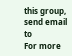this group, send email to
For more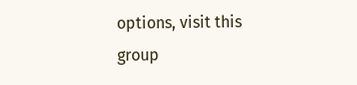options, visit this group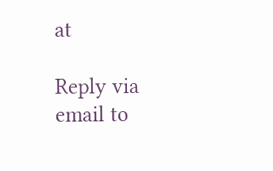at

Reply via email to